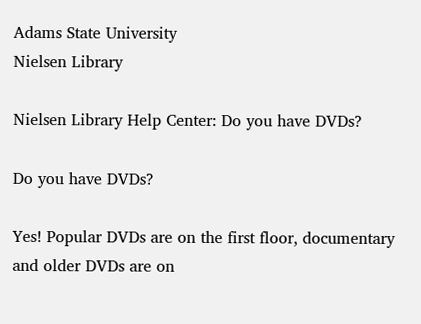Adams State University
Nielsen Library

Nielsen Library Help Center: Do you have DVDs?

Do you have DVDs?

Yes! Popular DVDs are on the first floor, documentary and older DVDs are on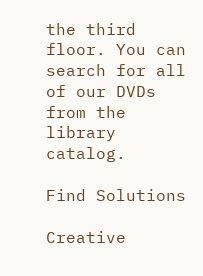the third floor. You can search for all of our DVDs from the library catalog.

Find Solutions

Creative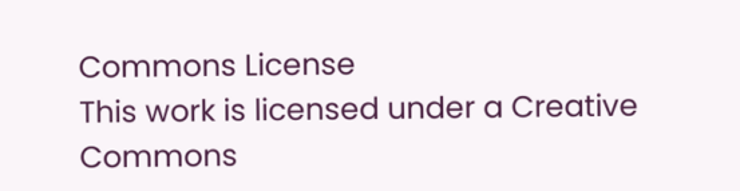Commons License
This work is licensed under a Creative Commons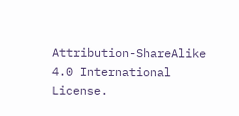Attribution-ShareAlike 4.0 International License.